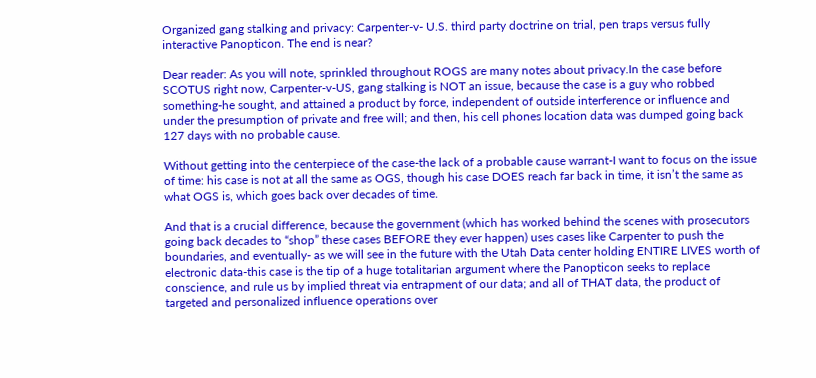Organized gang stalking and privacy: Carpenter-v- U.S. third party doctrine on trial, pen traps versus fully interactive Panopticon. The end is near?

Dear reader: As you will note, sprinkled throughout ROGS are many notes about privacy.In the case before SCOTUS right now, Carpenter-v-US, gang stalking is NOT an issue, because the case is a guy who robbed something-he sought, and attained a product by force, independent of outside interference or influence and under the presumption of private and free will; and then, his cell phones location data was dumped going back 127 days with no probable cause.

Without getting into the centerpiece of the case-the lack of a probable cause warrant-I want to focus on the issue of time: his case is not at all the same as OGS, though his case DOES reach far back in time, it isn’t the same as what OGS is, which goes back over decades of time.

And that is a crucial difference, because the government (which has worked behind the scenes with prosecutors going back decades to “shop” these cases BEFORE they ever happen) uses cases like Carpenter to push the boundaries, and eventually- as we will see in the future with the Utah Data center holding ENTIRE LIVES worth of electronic data-this case is the tip of a huge totalitarian argument where the Panopticon seeks to replace conscience, and rule us by implied threat via entrapment of our data; and all of THAT data, the product of targeted and personalized influence operations over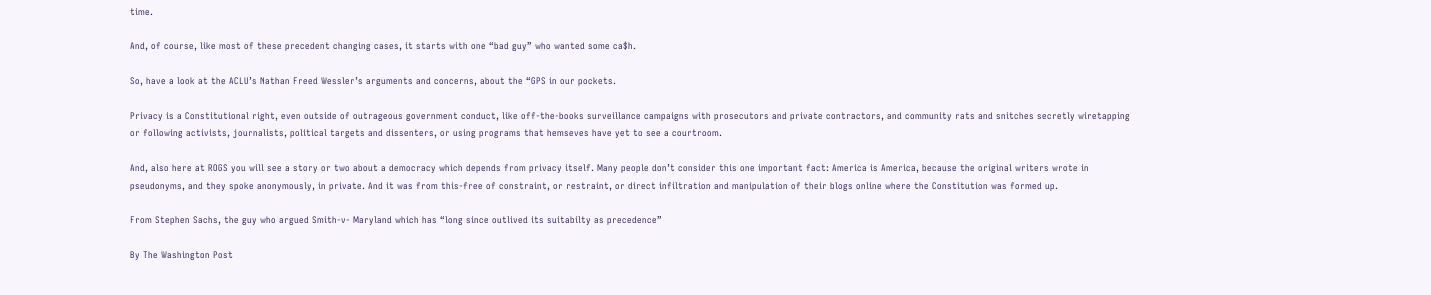time.

And, of course, like most of these precedent changing cases, it starts with one “bad guy” who wanted some ca$h.

So, have a look at the ACLU’s Nathan Freed Wessler’s arguments and concerns, about the “GPS in our pockets.

Privacy is a Constitutional right, even outside of outrageous government conduct, like off-the-books surveillance campaigns with prosecutors and private contractors, and community rats and snitches secretly wiretapping or following activists, journalists, political targets and dissenters, or using programs that hemseves have yet to see a courtroom.

And, also here at ROGS you will see a story or two about a democracy which depends from privacy itself. Many people don’t consider this one important fact: America is America, because the original writers wrote in pseudonyms, and they spoke anonymously, in private. And it was from this-free of constraint, or restraint, or direct infiltration and manipulation of their blogs online where the Constitution was formed up.

From Stephen Sachs, the guy who argued Smith-v- Maryland which has “long since outlived its suitabilty as precedence”

By The Washington Post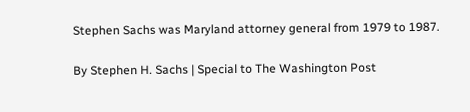Stephen Sachs was Maryland attorney general from 1979 to 1987.

By Stephen H. Sachs | Special to The Washington Post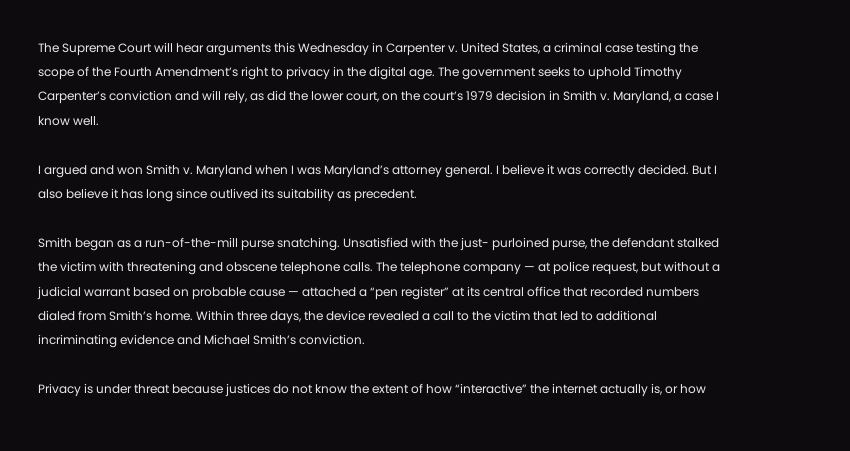The Supreme Court will hear arguments this Wednesday in Carpenter v. United States, a criminal case testing the scope of the Fourth Amendment’s right to privacy in the digital age. The government seeks to uphold Timothy Carpenter’s conviction and will rely, as did the lower court, on the court’s 1979 decision in Smith v. Maryland, a case I know well.

I argued and won Smith v. Maryland when I was Maryland’s attorney general. I believe it was correctly decided. But I also believe it has long since outlived its suitability as precedent.

Smith began as a run-of-the-mill purse snatching. Unsatisfied with the just- purloined purse, the defendant stalked the victim with threatening and obscene telephone calls. The telephone company — at police request, but without a judicial warrant based on probable cause — attached a “pen register” at its central office that recorded numbers dialed from Smith’s home. Within three days, the device revealed a call to the victim that led to additional incriminating evidence and Michael Smith’s conviction.

Privacy is under threat because justices do not know the extent of how “interactive” the internet actually is, or how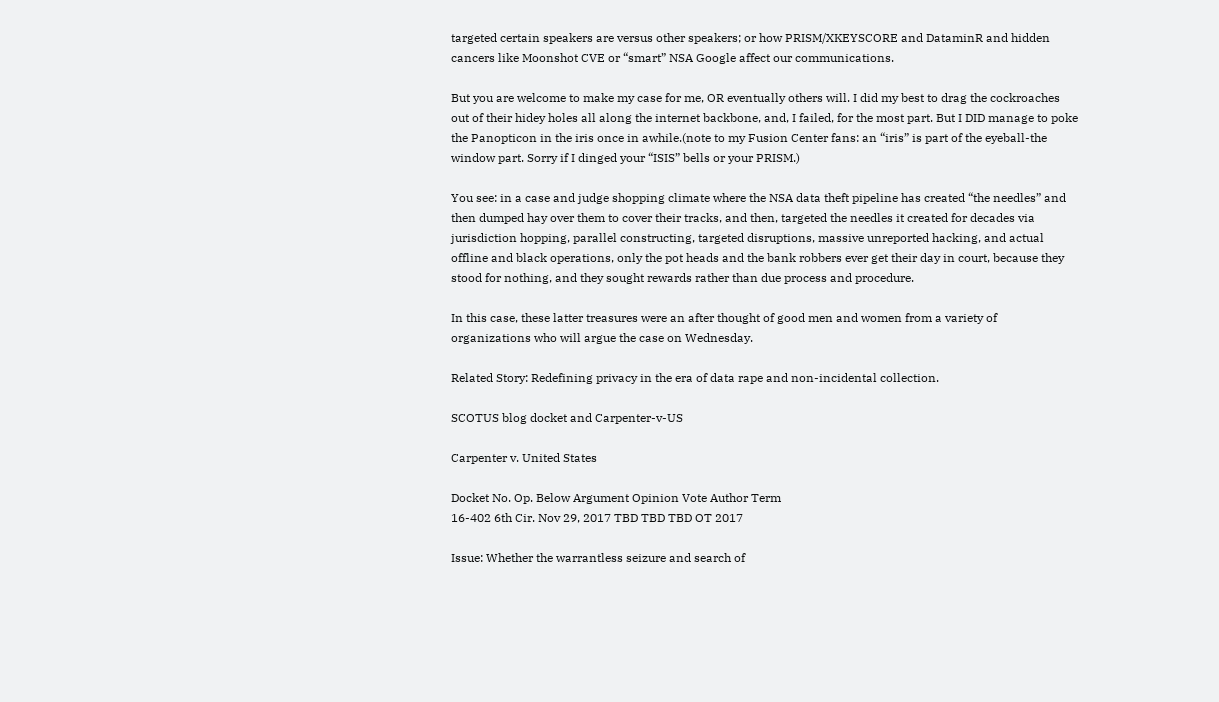targeted certain speakers are versus other speakers; or how PRISM/XKEYSCORE and DataminR and hidden cancers like Moonshot CVE or “smart” NSA Google affect our communications.

But you are welcome to make my case for me, OR eventually others will. I did my best to drag the cockroaches out of their hidey holes all along the internet backbone, and, I failed, for the most part. But I DID manage to poke the Panopticon in the iris once in awhile.(note to my Fusion Center fans: an “iris” is part of the eyeball-the window part. Sorry if I dinged your “ISIS” bells or your PRISM.)

You see: in a case and judge shopping climate where the NSA data theft pipeline has created “the needles” and then dumped hay over them to cover their tracks, and then, targeted the needles it created for decades via  jurisdiction hopping, parallel constructing, targeted disruptions, massive unreported hacking, and actual offline and black operations, only the pot heads and the bank robbers ever get their day in court, because they stood for nothing, and they sought rewards rather than due process and procedure.

In this case, these latter treasures were an after thought of good men and women from a variety of organizations who will argue the case on Wednesday.

Related Story: Redefining privacy in the era of data rape and non-incidental collection.

SCOTUS blog docket and Carpenter-v-US

Carpenter v. United States

Docket No. Op. Below Argument Opinion Vote Author Term
16-402 6th Cir. Nov 29, 2017 TBD TBD TBD OT 2017

Issue: Whether the warrantless seizure and search of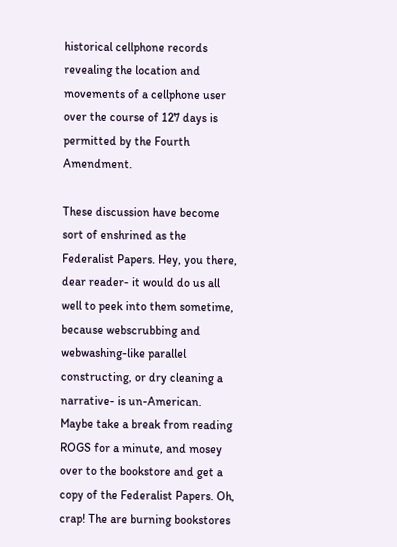historical cellphone records revealing the location and movements of a cellphone user over the course of 127 days is permitted by the Fourth Amendment.

These discussion have become sort of enshrined as the Federalist Papers. Hey, you there, dear reader- it would do us all well to peek into them sometime, because webscrubbing and webwashing-like parallel constructing, or dry cleaning a narrative- is un-American. Maybe take a break from reading ROGS for a minute, and mosey over to the bookstore and get a copy of the Federalist Papers. Oh, crap! The are burning bookstores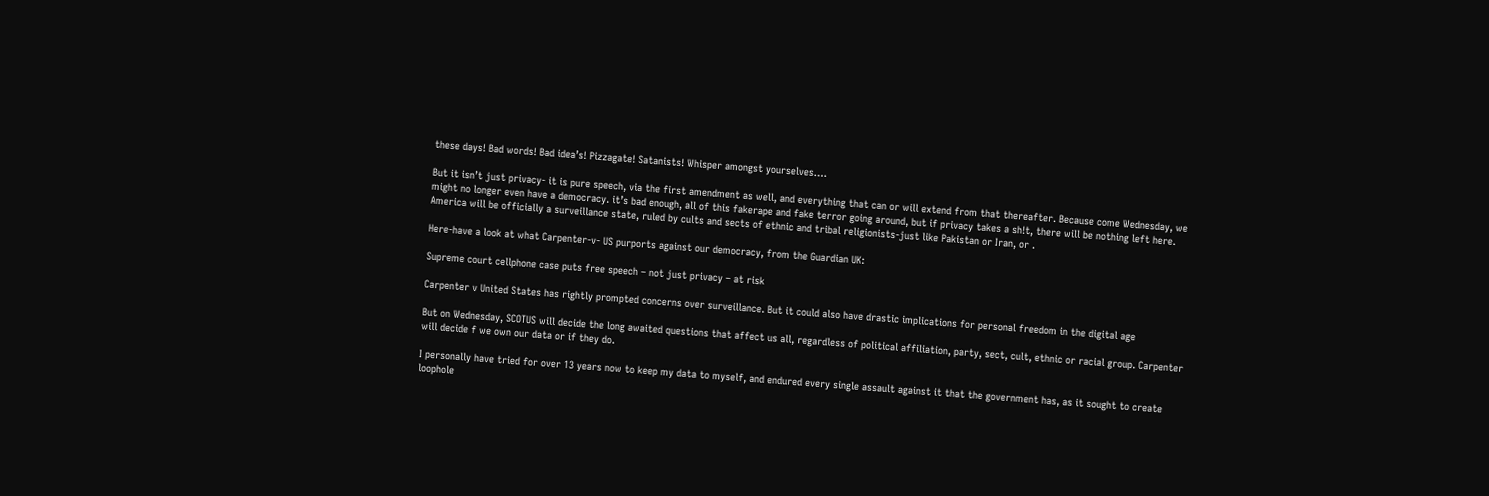these days! Bad words! Bad idea’s! Pizzagate! Satanists! Whisper amongst yourselves….

But it isn’t just privacy- it is pure speech, via the first amendment as well, and everything that can or will extend from that thereafter. Because come Wednesday, we might no longer even have a democracy. it’s bad enough, all of this fakerape and fake terror going around, but if privacy takes a sh!t, there will be nothing left here. America will be officially a surveillance state, ruled by cults and sects of ethnic and tribal religionists-just like Pakistan or Iran, or .

Here-have a look at what Carpenter-v- US purports against our democracy, from the Guardian UK:

Supreme court cellphone case puts free speech – not just privacy – at risk

Carpenter v United States has rightly prompted concerns over surveillance. But it could also have drastic implications for personal freedom in the digital age

But on Wednesday, SCOTUS will decide the long awaited questions that affect us all, regardless of political affiliation, party, sect, cult, ethnic or racial group. Carpenter will decide f we own our data or if they do.

I personally have tried for over 13 years now to keep my data to myself, and endured every single assault against it that the government has, as it sought to create loophole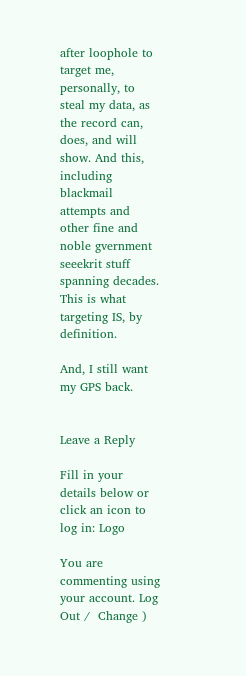after loophole to target me, personally, to steal my data, as the record can, does, and will show. And this, including blackmail attempts and other fine and noble gvernment seeekrit stuff spanning decades. This is what targeting IS, by definition.

And, I still want my GPS back.


Leave a Reply

Fill in your details below or click an icon to log in: Logo

You are commenting using your account. Log Out /  Change )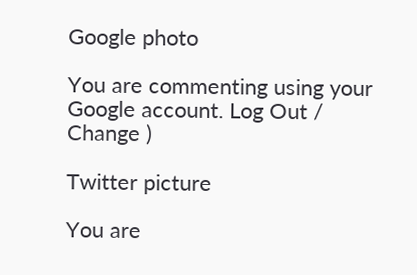Google photo

You are commenting using your Google account. Log Out /  Change )

Twitter picture

You are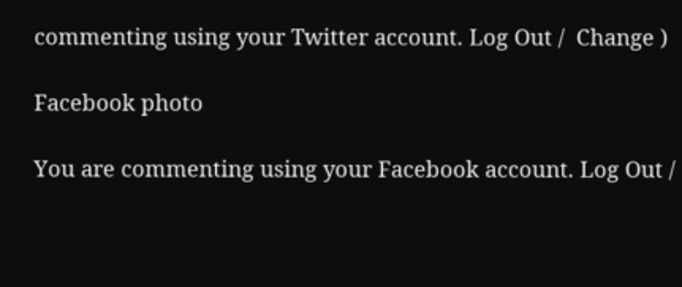commenting using your Twitter account. Log Out /  Change )

Facebook photo

You are commenting using your Facebook account. Log Out /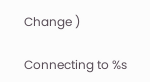Change )

Connecting to %s